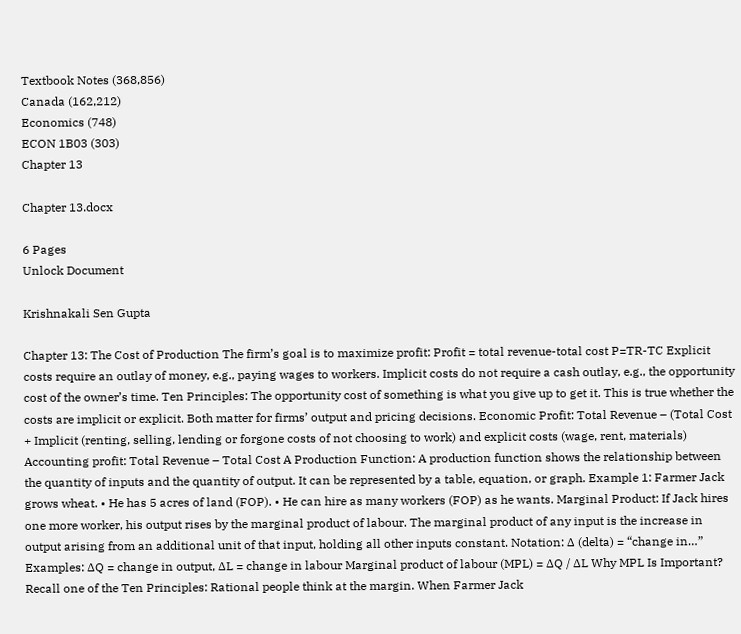Textbook Notes (368,856)
Canada (162,212)
Economics (748)
ECON 1B03 (303)
Chapter 13

Chapter 13.docx

6 Pages
Unlock Document

Krishnakali Sen Gupta

Chapter 13: The Cost of Production The firm’s goal is to maximize profit: Profit = total revenue-total cost P=TR-TC Explicit costs require an outlay of money, e.g., paying wages to workers. Implicit costs do not require a cash outlay, e.g., the opportunity cost of the owner’s time. Ten Principles: The opportunity cost of something is what you give up to get it. This is true whether the costs are implicit or explicit. Both matter for firms’ output and pricing decisions. Economic Profit: Total Revenue – (Total Cost + Implicit (renting, selling, lending or forgone costs of not choosing to work) and explicit costs (wage, rent, materials) Accounting profit: Total Revenue – Total Cost A Production Function: A production function shows the relationship between the quantity of inputs and the quantity of output. It can be represented by a table, equation, or graph. Example 1: Farmer Jack grows wheat. • He has 5 acres of land (FOP). • He can hire as many workers (FOP) as he wants. Marginal Product: If Jack hires one more worker, his output rises by the marginal product of labour. The marginal product of any input is the increase in output arising from an additional unit of that input, holding all other inputs constant. Notation: ∆ (delta) = “change in…” Examples: ∆Q = change in output, ∆L = change in labour Marginal product of labour (MPL) = ∆Q / ∆L Why MPL Is Important? Recall one of the Ten Principles: Rational people think at the margin. When Farmer Jack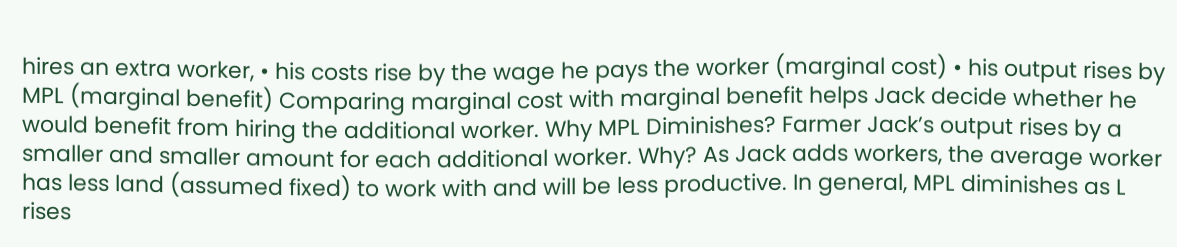hires an extra worker, • his costs rise by the wage he pays the worker (marginal cost) • his output rises by MPL (marginal benefit) Comparing marginal cost with marginal benefit helps Jack decide whether he would benefit from hiring the additional worker. Why MPL Diminishes? Farmer Jack’s output rises by a smaller and smaller amount for each additional worker. Why? As Jack adds workers, the average worker has less land (assumed fixed) to work with and will be less productive. In general, MPL diminishes as L rises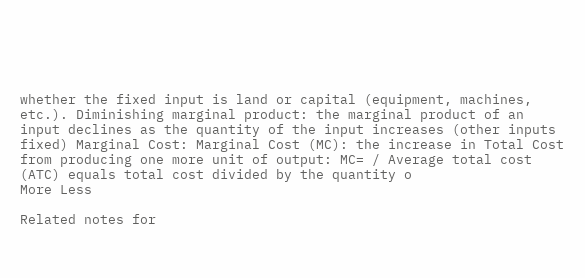whether the fixed input is land or capital (equipment, machines, etc.). Diminishing marginal product: the marginal product of an input declines as the quantity of the input increases (other inputs fixed) Marginal Cost: Marginal Cost (MC): the increase in Total Cost from producing one more unit of output: MC= / Average total cost (ATC) equals total cost divided by the quantity o
More Less

Related notes for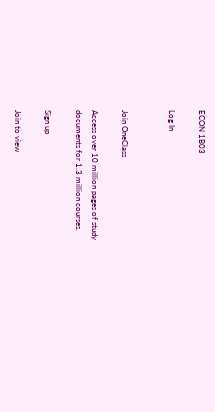ECON 1B03

Log In


Join OneClass

Access over 10 million pages of study
documents for 1.3 million courses.

Sign up

Join to view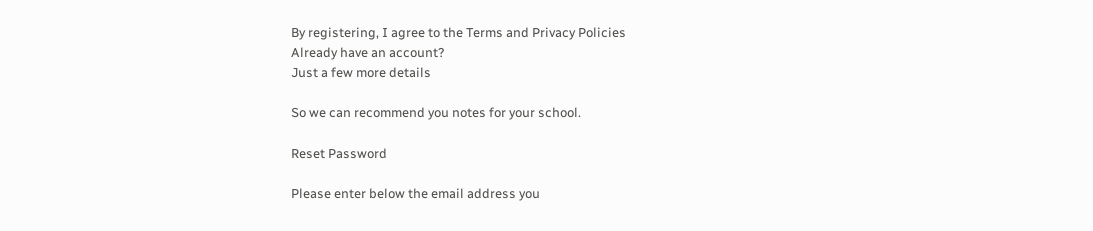By registering, I agree to the Terms and Privacy Policies
Already have an account?
Just a few more details

So we can recommend you notes for your school.

Reset Password

Please enter below the email address you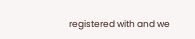registered with and we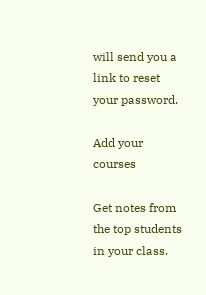will send you a link to reset your password.

Add your courses

Get notes from the top students in your class.